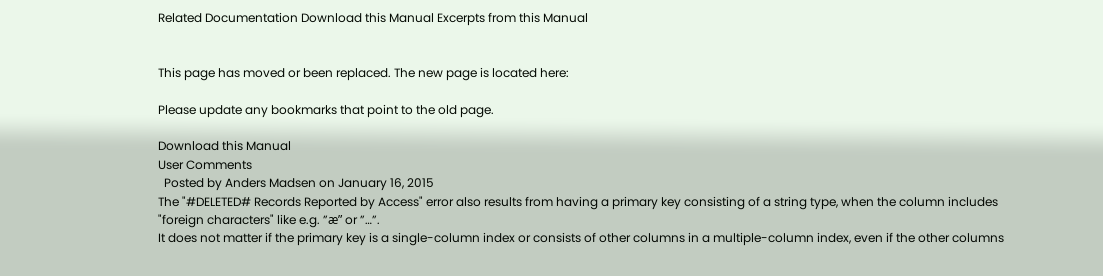Related Documentation Download this Manual Excerpts from this Manual


This page has moved or been replaced. The new page is located here:

Please update any bookmarks that point to the old page.

Download this Manual
User Comments
  Posted by Anders Madsen on January 16, 2015
The "#DELETED# Records Reported by Access" error also results from having a primary key consisting of a string type, when the column includes "foreign characters" like e.g. ”æ” or ”…”.
It does not matter if the primary key is a single-column index or consists of other columns in a multiple-column index, even if the other columns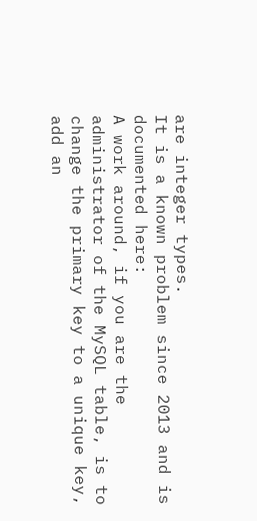are integer types.
It is a known problem since 2013 and is documented here:
A work around, if you are the administrator of the MySQL table, is to change the primary key to a unique key, add an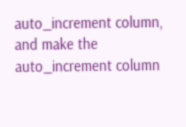auto_increment column, and make the auto_increment column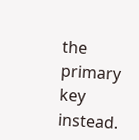the primary key instead.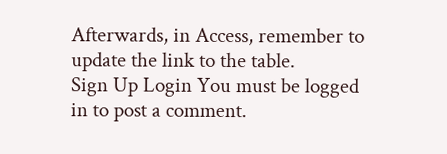Afterwards, in Access, remember to update the link to the table.
Sign Up Login You must be logged in to post a comment.